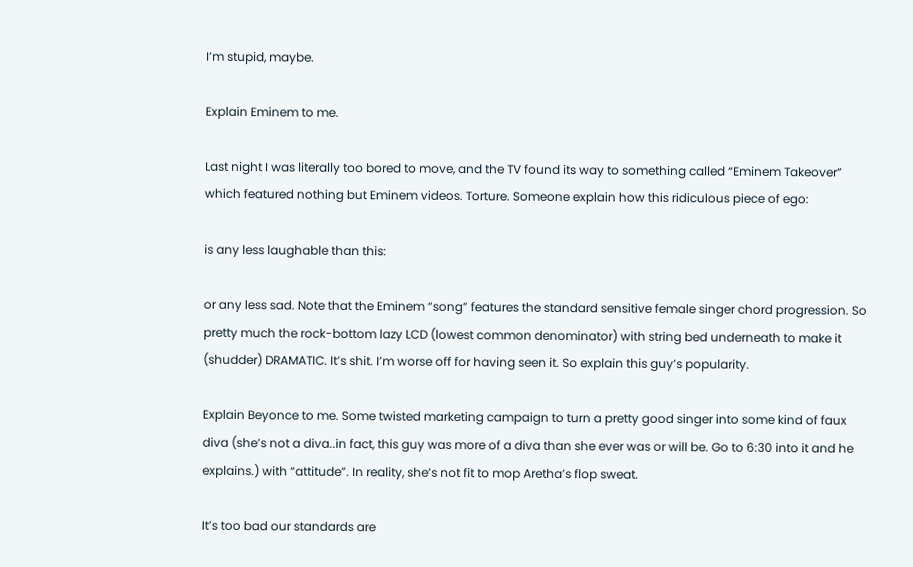I’m stupid, maybe.

Explain Eminem to me.

Last night I was literally too bored to move, and the TV found its way to something called “Eminem Takeover” which featured nothing but Eminem videos. Torture. Someone explain how this ridiculous piece of ego:

is any less laughable than this:

or any less sad. Note that the Eminem “song” features the standard sensitive female singer chord progression. So pretty much the rock-bottom lazy LCD (lowest common denominator) with string bed underneath to make it (shudder) DRAMATIC. It’s shit. I’m worse off for having seen it. So explain this guy’s popularity.

Explain Beyonce to me. Some twisted marketing campaign to turn a pretty good singer into some kind of faux diva (she’s not a diva..in fact, this guy was more of a diva than she ever was or will be. Go to 6:30 into it and he explains.) with “attitude”. In reality, she’s not fit to mop Aretha’s flop sweat.

It’s too bad our standards are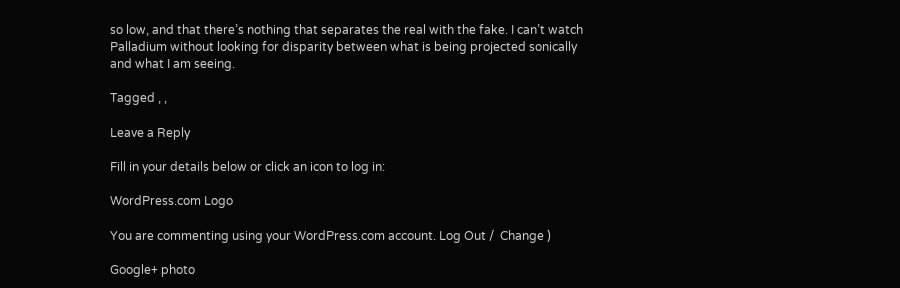so low, and that there’s nothing that separates the real with the fake. I can’t watch Palladium without looking for disparity between what is being projected sonically and what I am seeing.

Tagged , ,

Leave a Reply

Fill in your details below or click an icon to log in:

WordPress.com Logo

You are commenting using your WordPress.com account. Log Out /  Change )

Google+ photo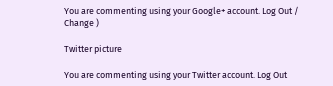You are commenting using your Google+ account. Log Out /  Change )

Twitter picture

You are commenting using your Twitter account. Log Out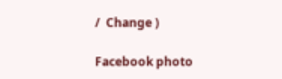/  Change )

Facebook photo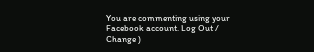You are commenting using your Facebook account. Log Out /  Change )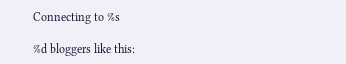Connecting to %s

%d bloggers like this: